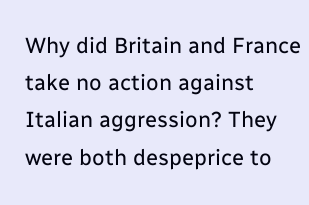Why did Britain and France take no action against Italian aggression? They were both despeprice to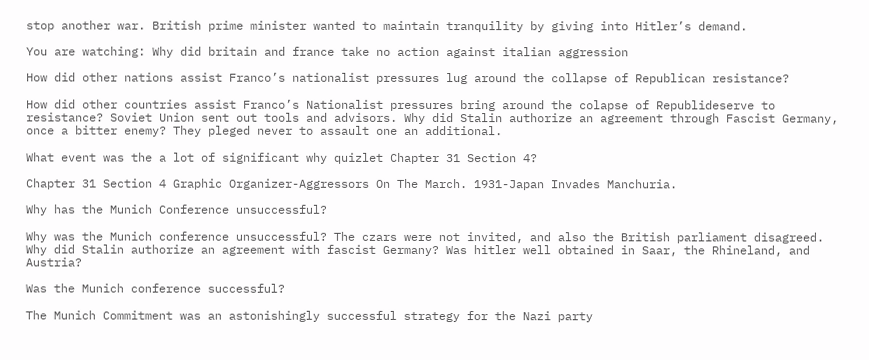stop another war. British prime minister wanted to maintain tranquility by giving into Hitler’s demand.

You are watching: Why did britain and france take no action against italian aggression

How did other nations assist Franco’s nationalist pressures lug around the collapse of Republican resistance?

How did other countries assist Franco’s Nationalist pressures bring around the colapse of Republideserve to resistance? Soviet Union sent out tools and advisors. Why did Stalin authorize an agreement through Fascist Germany, once a bitter enemy? They pleged never to assault one an additional.

What event was the a lot of significant why quizlet Chapter 31 Section 4?

Chapter 31 Section 4 Graphic Organizer-Aggressors On The March. 1931-Japan Invades Manchuria.

Why has the Munich Conference unsuccessful?

Why was the Munich conference unsuccessful? The czars were not invited, and also the British parliament disagreed. Why did Stalin authorize an agreement with fascist Germany? Was hitler well obtained in Saar, the Rhineland, and Austria?

Was the Munich conference successful?

The Munich Commitment was an astonishingly successful strategy for the Nazi party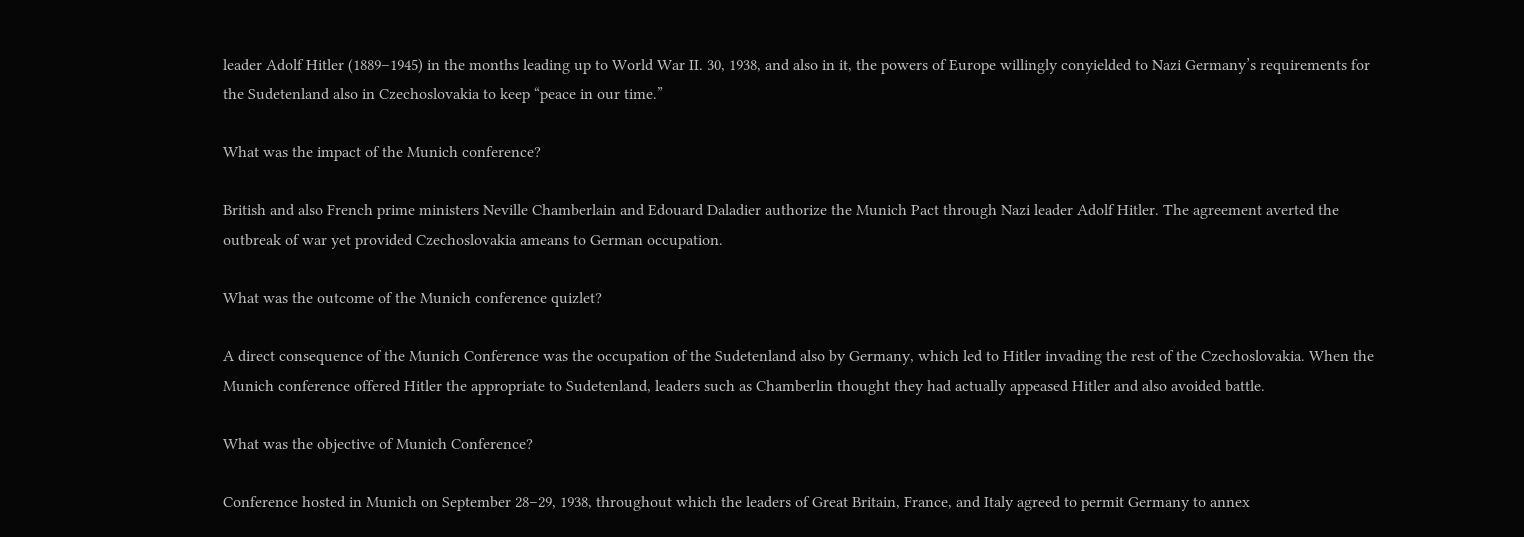leader Adolf Hitler (1889–1945) in the months leading up to World War II. 30, 1938, and also in it, the powers of Europe willingly conyielded to Nazi Germany’s requirements for the Sudetenland also in Czechoslovakia to keep “peace in our time.”

What was the impact of the Munich conference?

British and also French prime ministers Neville Chamberlain and Edouard Daladier authorize the Munich Pact through Nazi leader Adolf Hitler. The agreement averted the outbreak of war yet provided Czechoslovakia ameans to German occupation.

What was the outcome of the Munich conference quizlet?

A direct consequence of the Munich Conference was the occupation of the Sudetenland also by Germany, which led to Hitler invading the rest of the Czechoslovakia. When the Munich conference offered Hitler the appropriate to Sudetenland, leaders such as Chamberlin thought they had actually appeased Hitler and also avoided battle.

What was the objective of Munich Conference?

Conference hosted in Munich on September 28–29, 1938, throughout which the leaders of Great Britain, France, and Italy agreed to permit Germany to annex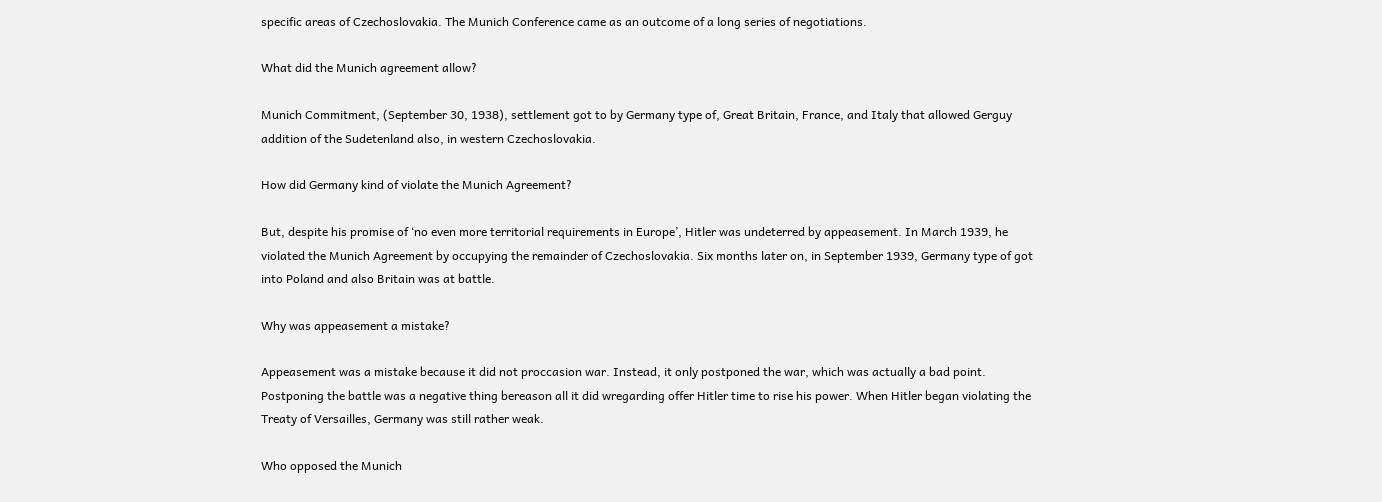specific areas of Czechoslovakia. The Munich Conference came as an outcome of a long series of negotiations.

What did the Munich agreement allow?

Munich Commitment, (September 30, 1938), settlement got to by Germany type of, Great Britain, France, and Italy that allowed Gerguy addition of the Sudetenland also, in western Czechoslovakia.

How did Germany kind of violate the Munich Agreement?

But, despite his promise of ‘no even more territorial requirements in Europe’, Hitler was undeterred by appeasement. In March 1939, he violated the Munich Agreement by occupying the remainder of Czechoslovakia. Six months later on, in September 1939, Germany type of got into Poland and also Britain was at battle.

Why was appeasement a mistake?

Appeasement was a mistake because it did not proccasion war. Instead, it only postponed the war, which was actually a bad point. Postponing the battle was a negative thing bereason all it did wregarding offer Hitler time to rise his power. When Hitler began violating the Treaty of Versailles, Germany was still rather weak.

Who opposed the Munich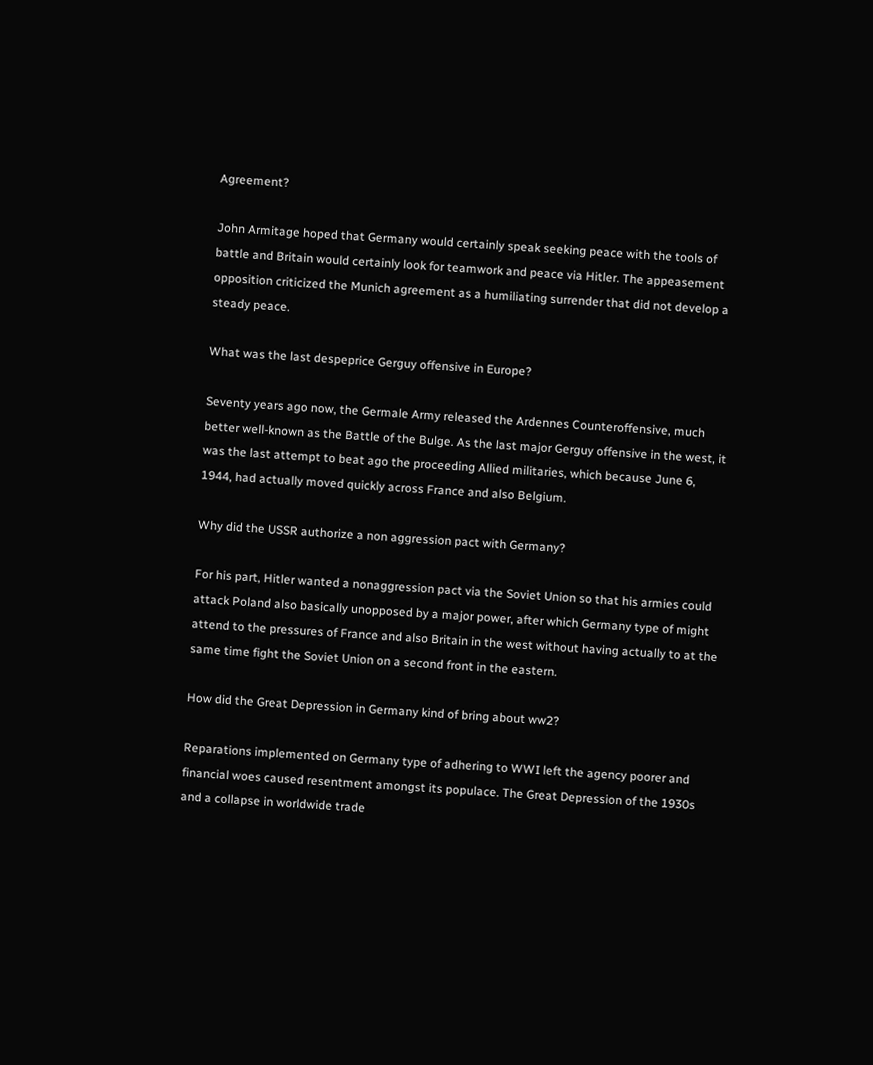Agreement?

John Armitage hoped that Germany would certainly speak seeking peace with the tools of battle and Britain would certainly look for teamwork and peace via Hitler. The appeasement opposition criticized the Munich agreement as a humiliating surrender that did not develop a steady peace.

What was the last despeprice Gerguy offensive in Europe?

Seventy years ago now, the Germale Army released the Ardennes Counteroffensive, much better well-known as the Battle of the Bulge. As the last major Gerguy offensive in the west, it was the last attempt to beat ago the proceeding Allied militaries, which because June 6, 1944, had actually moved quickly across France and also Belgium.

Why did the USSR authorize a non aggression pact with Germany?

For his part, Hitler wanted a nonaggression pact via the Soviet Union so that his armies could attack Poland also basically unopposed by a major power, after which Germany type of might attend to the pressures of France and also Britain in the west without having actually to at the same time fight the Soviet Union on a second front in the eastern.

How did the Great Depression in Germany kind of bring about ww2?

Reparations implemented on Germany type of adhering to WWI left the agency poorer and financial woes caused resentment amongst its populace. The Great Depression of the 1930s and a collapse in worldwide trade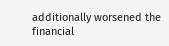additionally worsened the financial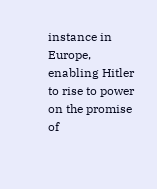instance in Europe, enabling Hitler to rise to power on the promise of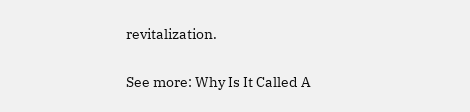revitalization.

See more: Why Is It Called A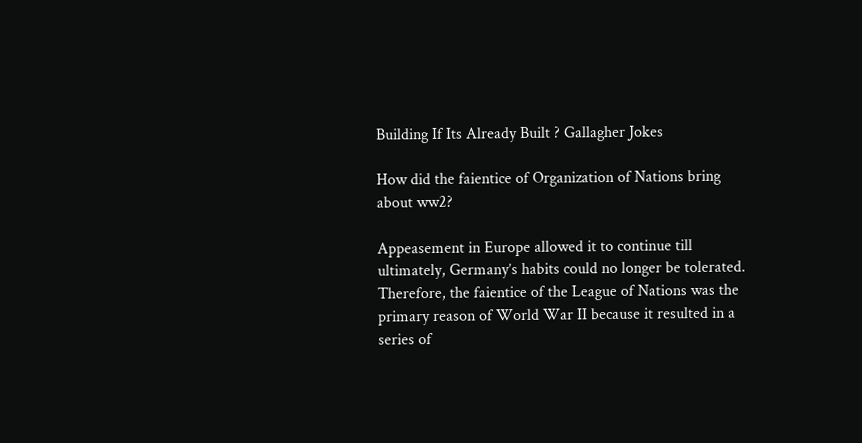Building If Its Already Built ? Gallagher Jokes

How did the faientice of Organization of Nations bring about ww2?

Appeasement in Europe allowed it to continue till ultimately, Germany’s habits could no longer be tolerated. Therefore, the faientice of the League of Nations was the primary reason of World War II because it resulted in a series of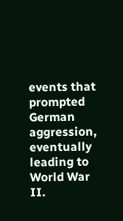events that prompted German aggression, eventually leading to World War II.